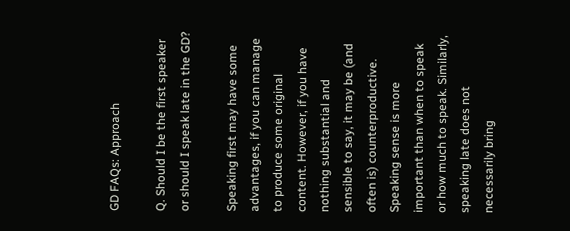GD FAQs: Approach

Q. Should I be the first speaker or should I speak late in the GD?

Speaking first may have some advantages, if you can manage to produce some original content. However, if you have nothing substantial and sensible to say, it may be (and often is) counterproductive. Speaking sense is more important than when to speak or how much to speak. Similarly, speaking late does not necessarily bring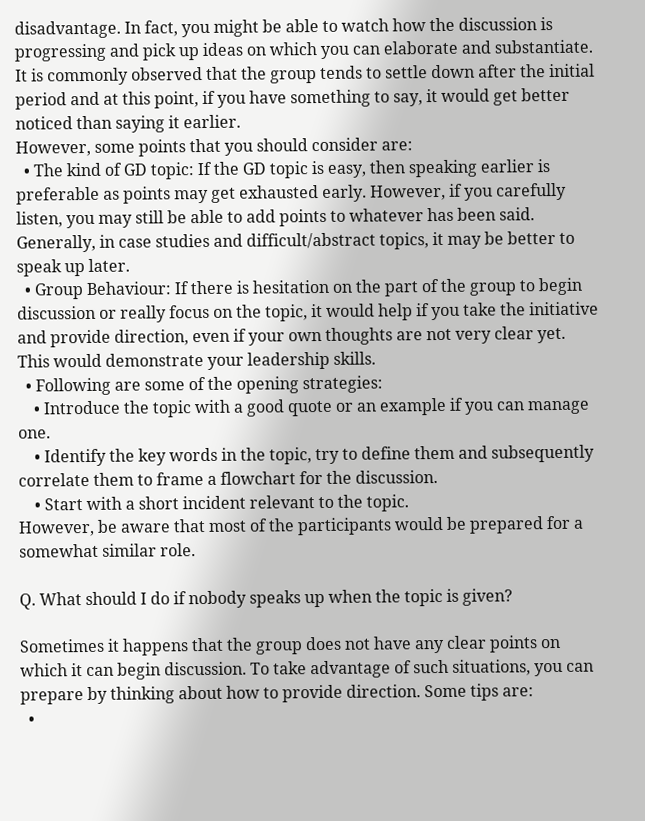disadvantage. In fact, you might be able to watch how the discussion is progressing and pick up ideas on which you can elaborate and substantiate. It is commonly observed that the group tends to settle down after the initial period and at this point, if you have something to say, it would get better noticed than saying it earlier.
However, some points that you should consider are:
  • The kind of GD topic: If the GD topic is easy, then speaking earlier is preferable as points may get exhausted early. However, if you carefully listen, you may still be able to add points to whatever has been said. Generally, in case studies and difficult/abstract topics, it may be better to speak up later.
  • Group Behaviour: If there is hesitation on the part of the group to begin discussion or really focus on the topic, it would help if you take the initiative and provide direction, even if your own thoughts are not very clear yet. This would demonstrate your leadership skills.
  • Following are some of the opening strategies:
    • Introduce the topic with a good quote or an example if you can manage one.
    • Identify the key words in the topic, try to define them and subsequently correlate them to frame a flowchart for the discussion.
    • Start with a short incident relevant to the topic.
However, be aware that most of the participants would be prepared for a somewhat similar role.

Q. What should I do if nobody speaks up when the topic is given?

Sometimes it happens that the group does not have any clear points on which it can begin discussion. To take advantage of such situations, you can prepare by thinking about how to provide direction. Some tips are:
  •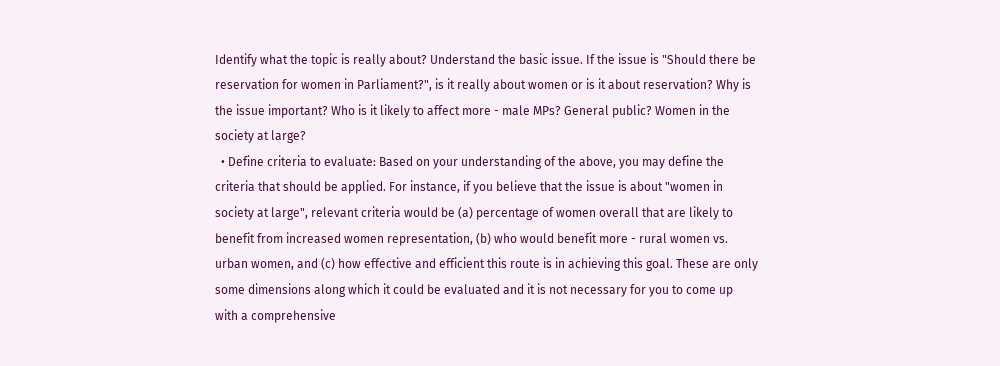Identify what the topic is really about? Understand the basic issue. If the issue is "Should there be reservation for women in Parliament?", is it really about women or is it about reservation? Why is the issue important? Who is it likely to affect more - male MPs? General public? Women in the society at large?
  • Define criteria to evaluate: Based on your understanding of the above, you may define the criteria that should be applied. For instance, if you believe that the issue is about "women in society at large", relevant criteria would be (a) percentage of women overall that are likely to benefit from increased women representation, (b) who would benefit more - rural women vs. urban women, and (c) how effective and efficient this route is in achieving this goal. These are only some dimensions along which it could be evaluated and it is not necessary for you to come up with a comprehensive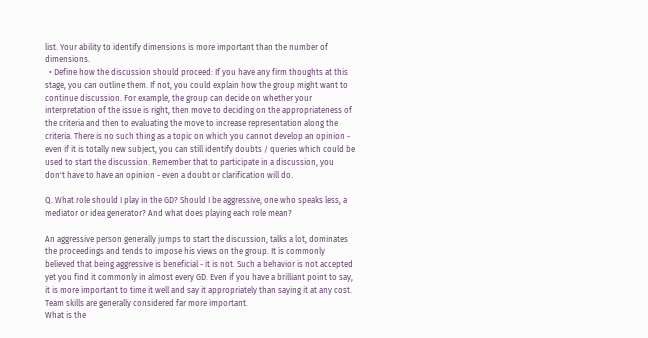list. Your ability to identify dimensions is more important than the number of dimensions.
  • Define how the discussion should proceed: If you have any firm thoughts at this stage, you can outline them. If not, you could explain how the group might want to continue discussion. For example, the group can decide on whether your interpretation of the issue is right, then move to deciding on the appropriateness of the criteria and then to evaluating the move to increase representation along the criteria. There is no such thing as a topic on which you cannot develop an opinion - even if it is totally new subject, you can still identify doubts / queries which could be used to start the discussion. Remember that to participate in a discussion, you don't have to have an opinion - even a doubt or clarification will do.

Q. What role should I play in the GD? Should I be aggressive, one who speaks less, a mediator or idea generator? And what does playing each role mean?

An aggressive person generally jumps to start the discussion, talks a lot, dominates the proceedings and tends to impose his views on the group. It is commonly believed that being aggressive is beneficial - it is not. Such a behavior is not accepted yet you find it commonly in almost every GD. Even if you have a brilliant point to say, it is more important to time it well and say it appropriately than saying it at any cost. Team skills are generally considered far more important.
What is the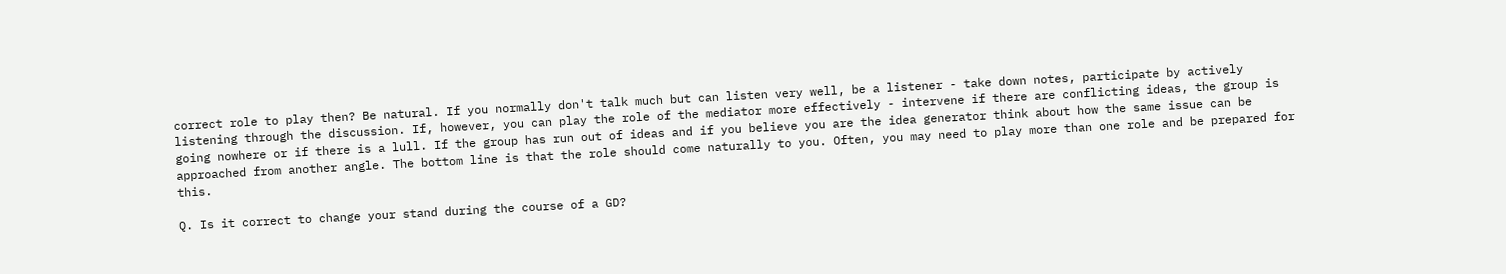correct role to play then? Be natural. If you normally don't talk much but can listen very well, be a listener - take down notes, participate by actively listening through the discussion. If, however, you can play the role of the mediator more effectively - intervene if there are conflicting ideas, the group is going nowhere or if there is a lull. If the group has run out of ideas and if you believe you are the idea generator think about how the same issue can be approached from another angle. The bottom line is that the role should come naturally to you. Often, you may need to play more than one role and be prepared for this.

Q. Is it correct to change your stand during the course of a GD?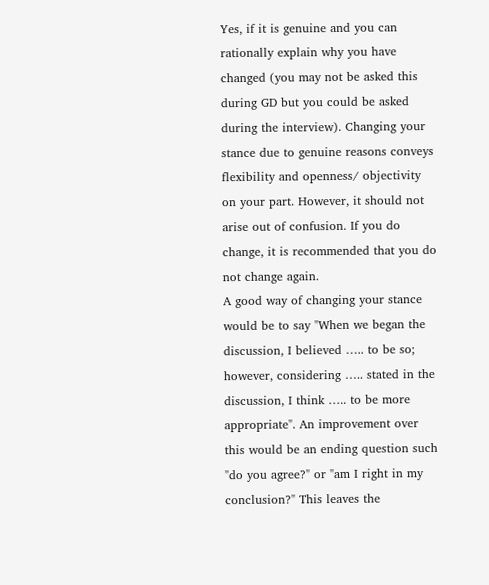Yes, if it is genuine and you can rationally explain why you have changed (you may not be asked this during GD but you could be asked during the interview). Changing your stance due to genuine reasons conveys flexibility and openness/ objectivity on your part. However, it should not arise out of confusion. If you do change, it is recommended that you do not change again.
A good way of changing your stance would be to say "When we began the discussion, I believed ….. to be so; however, considering ….. stated in the discussion, I think ….. to be more appropriate". An improvement over this would be an ending question such "do you agree?" or "am I right in my conclusion?" This leaves the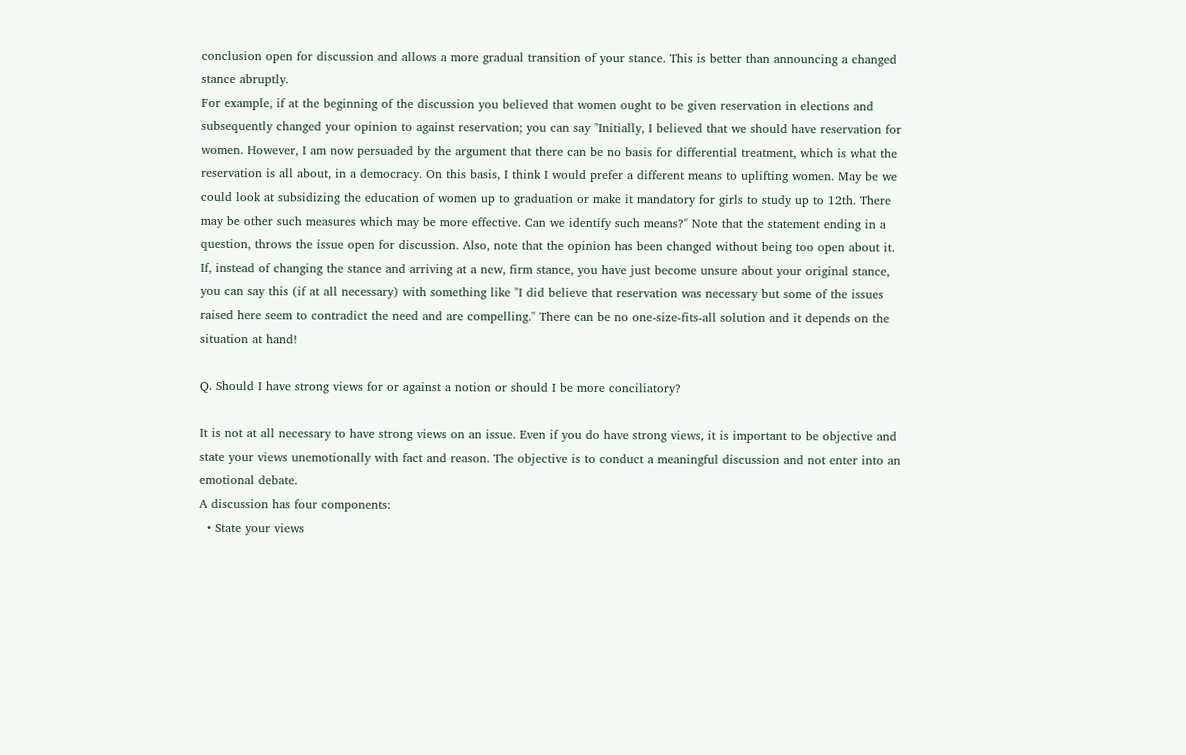conclusion open for discussion and allows a more gradual transition of your stance. This is better than announcing a changed stance abruptly.
For example, if at the beginning of the discussion you believed that women ought to be given reservation in elections and subsequently changed your opinion to against reservation; you can say "Initially, I believed that we should have reservation for women. However, I am now persuaded by the argument that there can be no basis for differential treatment, which is what the reservation is all about, in a democracy. On this basis, I think I would prefer a different means to uplifting women. May be we could look at subsidizing the education of women up to graduation or make it mandatory for girls to study up to 12th. There may be other such measures which may be more effective. Can we identify such means?" Note that the statement ending in a question, throws the issue open for discussion. Also, note that the opinion has been changed without being too open about it.
If, instead of changing the stance and arriving at a new, firm stance, you have just become unsure about your original stance, you can say this (if at all necessary) with something like "I did believe that reservation was necessary but some of the issues raised here seem to contradict the need and are compelling." There can be no one-size-fits-all solution and it depends on the situation at hand!

Q. Should I have strong views for or against a notion or should I be more conciliatory?

It is not at all necessary to have strong views on an issue. Even if you do have strong views, it is important to be objective and state your views unemotionally with fact and reason. The objective is to conduct a meaningful discussion and not enter into an emotional debate.
A discussion has four components:
  • State your views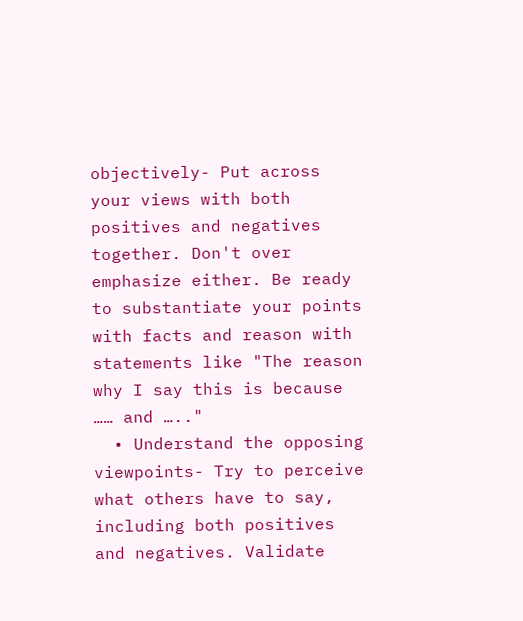objectively- Put across your views with both positives and negatives together. Don't over emphasize either. Be ready to substantiate your points with facts and reason with statements like "The reason why I say this is because …… and ….."
  • Understand the opposing viewpoints- Try to perceive what others have to say, including both positives and negatives. Validate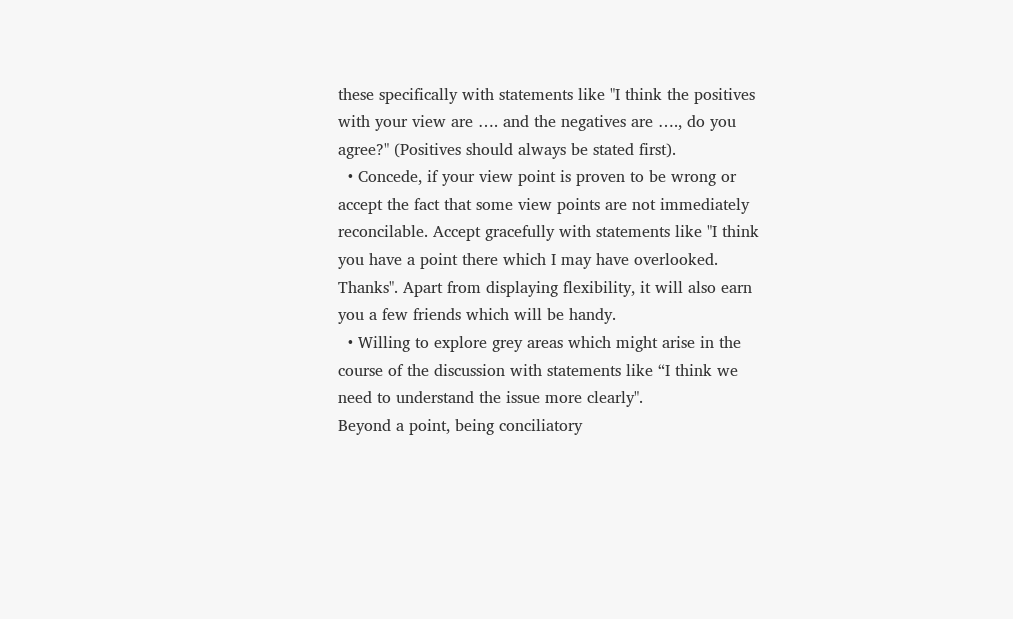these specifically with statements like "I think the positives with your view are …. and the negatives are …., do you agree?" (Positives should always be stated first).
  • Concede, if your view point is proven to be wrong or accept the fact that some view points are not immediately reconcilable. Accept gracefully with statements like "I think you have a point there which I may have overlooked. Thanks". Apart from displaying flexibility, it will also earn you a few friends which will be handy.
  • Willing to explore grey areas which might arise in the course of the discussion with statements like “I think we need to understand the issue more clearly".
Beyond a point, being conciliatory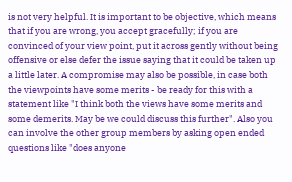is not very helpful. It is important to be objective, which means that if you are wrong, you accept gracefully; if you are convinced of your view point, put it across gently without being offensive or else defer the issue saying that it could be taken up a little later. A compromise may also be possible, in case both the viewpoints have some merits - be ready for this with a statement like "I think both the views have some merits and some demerits. May be we could discuss this further". Also you can involve the other group members by asking open ended questions like "does anyone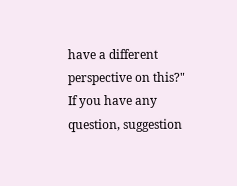have a different perspective on this?"
If you have any question, suggestion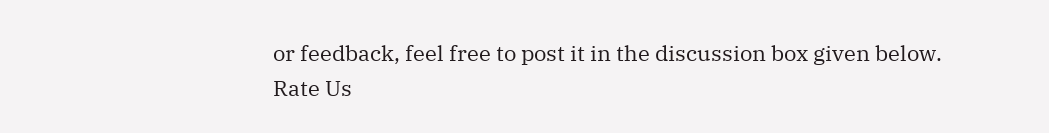or feedback, feel free to post it in the discussion box given below.
Rate Us